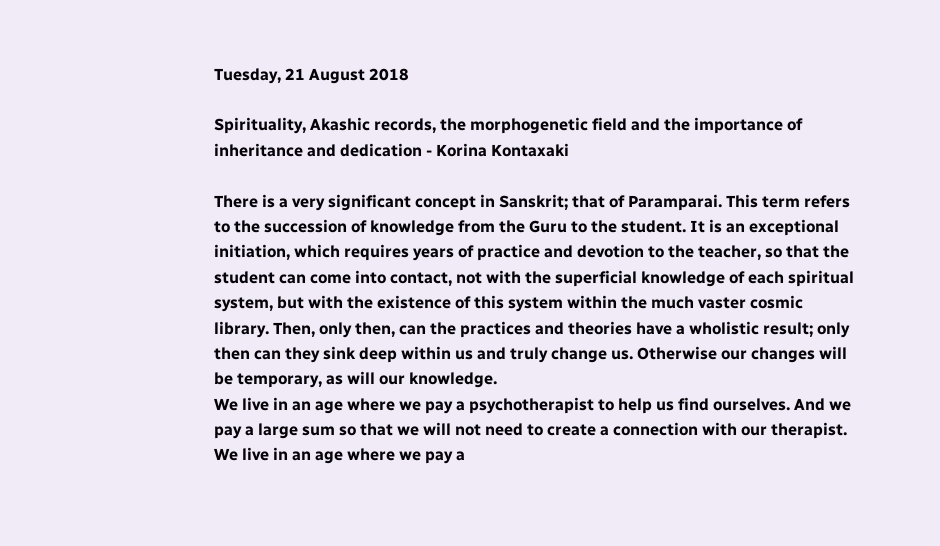Tuesday, 21 August 2018

Spirituality, Akashic records, the morphogenetic field and the importance of inheritance and dedication - Korina Kontaxaki

There is a very significant concept in Sanskrit; that of Paramparai. This term refers to the succession of knowledge from the Guru to the student. It is an exceptional initiation, which requires years of practice and devotion to the teacher, so that the student can come into contact, not with the superficial knowledge of each spiritual system, but with the existence of this system within the much vaster cosmic library. Then, only then, can the practices and theories have a wholistic result; only then can they sink deep within us and truly change us. Otherwise our changes will be temporary, as will our knowledge.
We live in an age where we pay a psychotherapist to help us find ourselves. And we pay a large sum so that we will not need to create a connection with our therapist. We live in an age where we pay a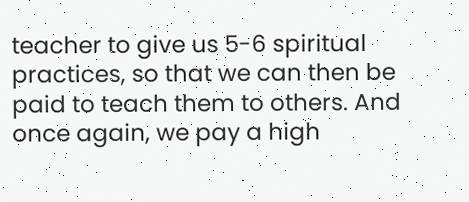teacher to give us 5-6 spiritual practices, so that we can then be paid to teach them to others. And once again, we pay a high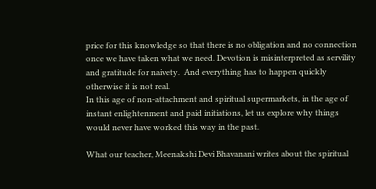price for this knowledge so that there is no obligation and no connection once we have taken what we need. Devotion is misinterpreted as servility and gratitude for naivety.  And everything has to happen quickly otherwise it is not real.
In this age of non-attachment and spiritual supermarkets, in the age of instant enlightenment and paid initiations, let us explore why things would never have worked this way in the past.

What our teacher, Meenakshi Devi Bhavanani writes about the spiritual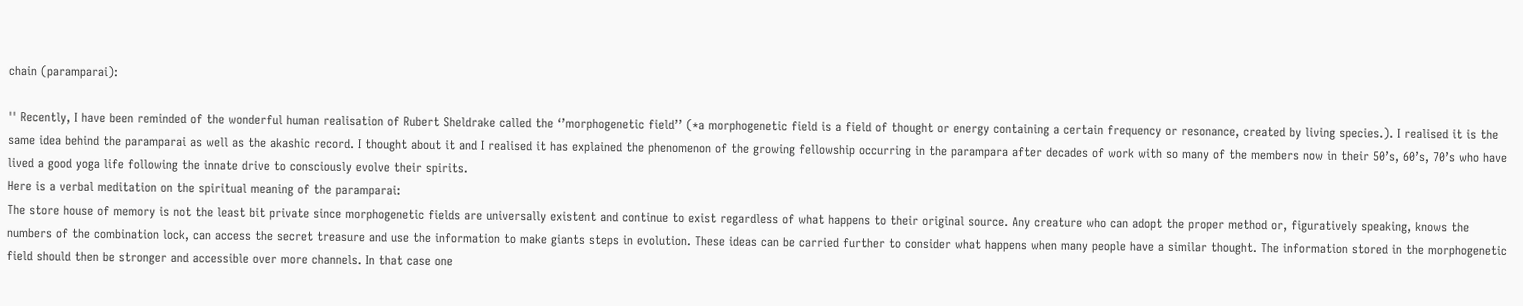chain (paramparai):

'' Recently, I have been reminded of the wonderful human realisation of Rubert Sheldrake called the ‘’morphogenetic field’’ (*a morphogenetic field is a field of thought or energy containing a certain frequency or resonance, created by living species.). I realised it is the same idea behind the paramparai as well as the akashic record. I thought about it and I realised it has explained the phenomenon of the growing fellowship occurring in the parampara after decades of work with so many of the members now in their 50’s, 60’s, 70’s who have lived a good yoga life following the innate drive to consciously evolve their spirits.
Here is a verbal meditation on the spiritual meaning of the paramparai:
The store house of memory is not the least bit private since morphogenetic fields are universally existent and continue to exist regardless of what happens to their original source. Any creature who can adopt the proper method or, figuratively speaking, knows the numbers of the combination lock, can access the secret treasure and use the information to make giants steps in evolution. These ideas can be carried further to consider what happens when many people have a similar thought. The information stored in the morphogenetic field should then be stronger and accessible over more channels. In that case one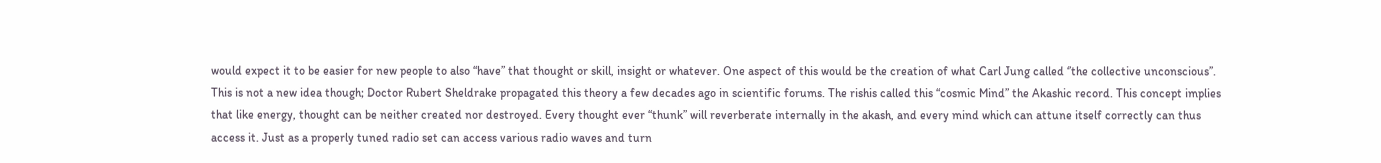would expect it to be easier for new people to also “have” that thought or skill, insight or whatever. One aspect of this would be the creation of what Carl Jung called ‘’the collective unconscious’’.
This is not a new idea though; Doctor Rubert Sheldrake propagated this theory a few decades ago in scientific forums. The rishis called this “cosmic Mind” the Akashic record. This concept implies that like energy, thought can be neither created nor destroyed. Every thought ever “thunk” will reverberate internally in the akash, and every mind which can attune itself correctly can thus access it. Just as a properly tuned radio set can access various radio waves and turn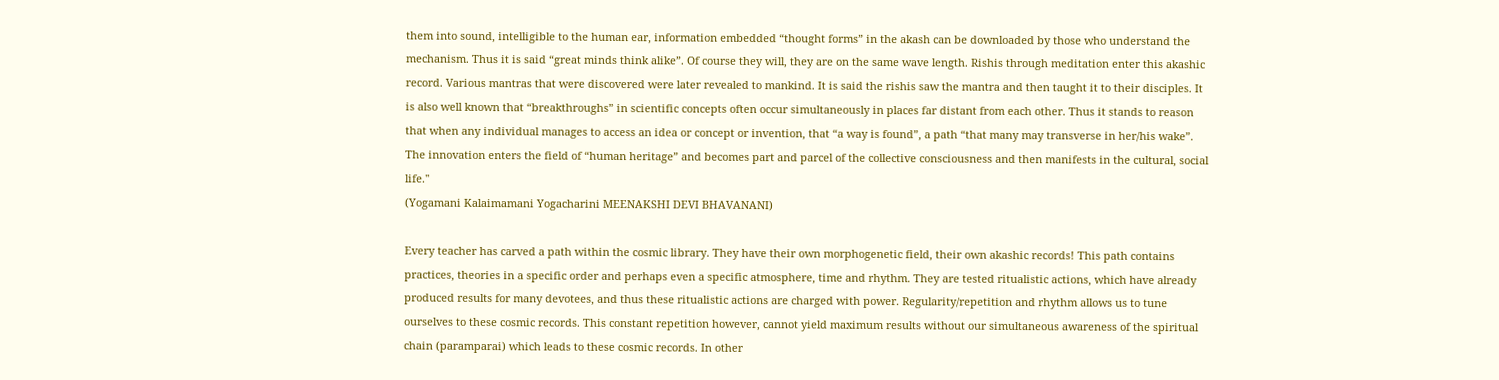them into sound, intelligible to the human ear, information embedded “thought forms” in the akash can be downloaded by those who understand the mechanism. Thus it is said “great minds think alike”. Of course they will, they are on the same wave length. Rishis through meditation enter this akashic record. Various mantras that were discovered were later revealed to mankind. It is said the rishis saw the mantra and then taught it to their disciples. It is also well known that “breakthroughs” in scientific concepts often occur simultaneously in places far distant from each other. Thus it stands to reason that when any individual manages to access an idea or concept or invention, that “a way is found”, a path “that many may transverse in her/his wake”. The innovation enters the field of “human heritage” and becomes part and parcel of the collective consciousness and then manifests in the cultural, social life.''
(Yogamani Kalaimamani Yogacharini MEENAKSHI DEVI BHAVANANI)

Every teacher has carved a path within the cosmic library. They have their own morphogenetic field, their own akashic records! This path contains practices, theories in a specific order and perhaps even a specific atmosphere, time and rhythm. They are tested ritualistic actions, which have already produced results for many devotees, and thus these ritualistic actions are charged with power. Regularity/repetition and rhythm allows us to tune ourselves to these cosmic records. This constant repetition however, cannot yield maximum results without our simultaneous awareness of the spiritual chain (paramparai) which leads to these cosmic records. In other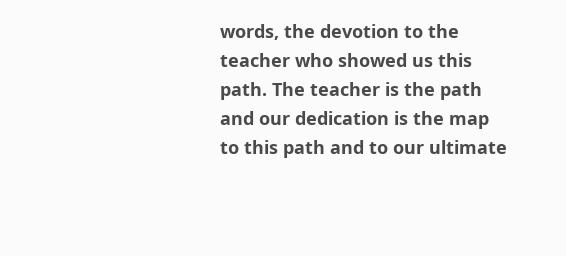words, the devotion to the teacher who showed us this path. The teacher is the path and our dedication is the map to this path and to our ultimate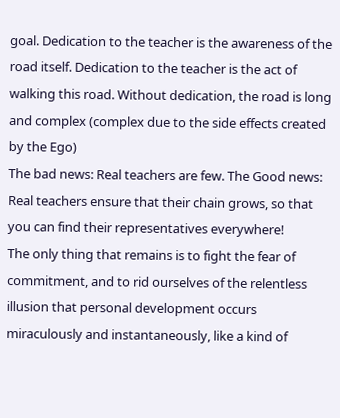goal. Dedication to the teacher is the awareness of the road itself. Dedication to the teacher is the act of walking this road. Without dedication, the road is long and complex (complex due to the side effects created by the Ego)
The bad news: Real teachers are few. The Good news: Real teachers ensure that their chain grows, so that you can find their representatives everywhere!
The only thing that remains is to fight the fear of commitment, and to rid ourselves of the relentless illusion that personal development occurs miraculously and instantaneously, like a kind of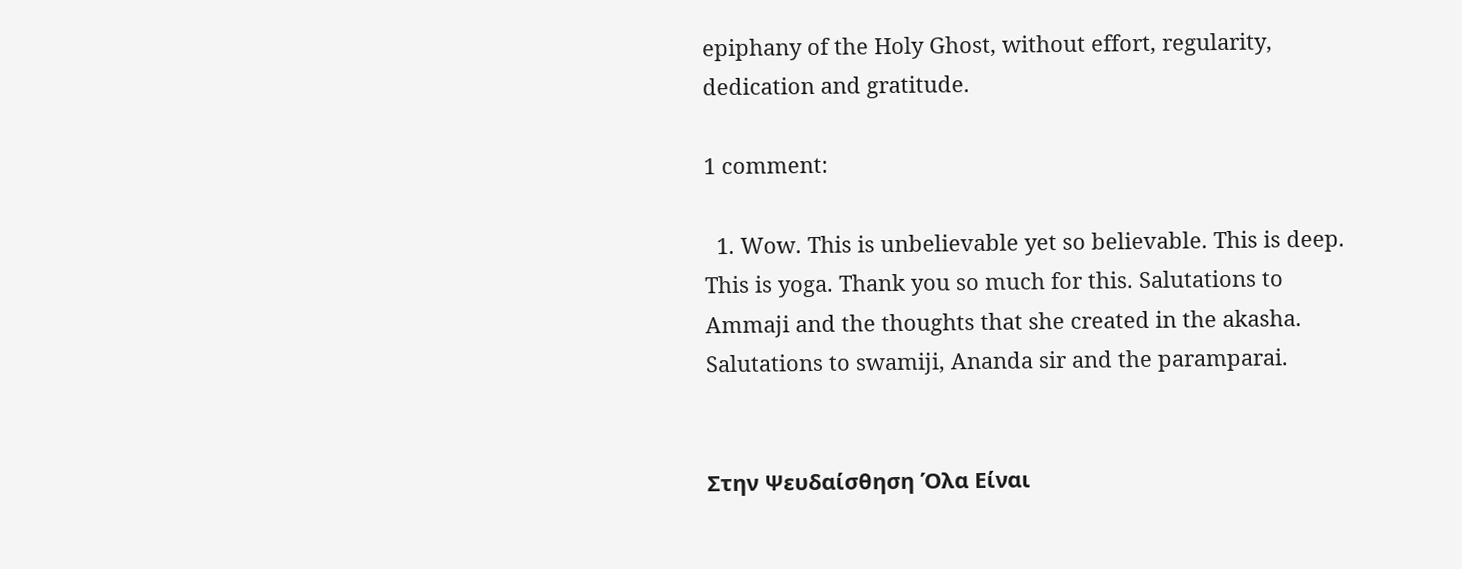epiphany of the Holy Ghost, without effort, regularity, dedication and gratitude.

1 comment:

  1. Wow. This is unbelievable yet so believable. This is deep. This is yoga. Thank you so much for this. Salutations to Ammaji and the thoughts that she created in the akasha. Salutations to swamiji, Ananda sir and the paramparai.


Στην Ψευδαίσθηση Όλα Είναι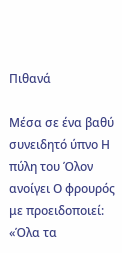Πιθανά

Μέσα σε ένα βαθύ συνειδητό ύπνο Η πύλη του Όλον ανοίγει Ο φρουρός με προειδοποιεί: «Όλα τα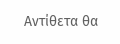Αντίθετα θα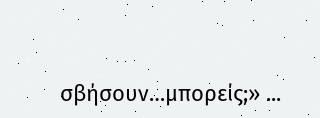σβήσουν…μπορείς;» ...